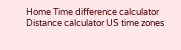Home Time difference calculator Distance calculator US time zones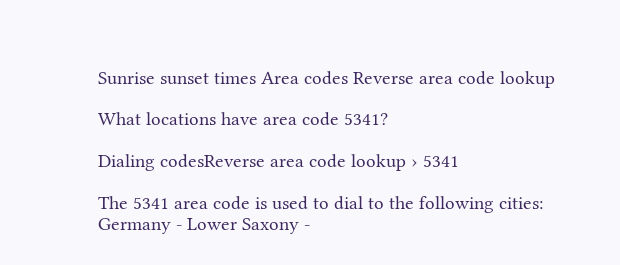Sunrise sunset times Area codes Reverse area code lookup

What locations have area code 5341?

Dialing codesReverse area code lookup › 5341

The 5341 area code is used to dial to the following cities:
Germany - Lower Saxony -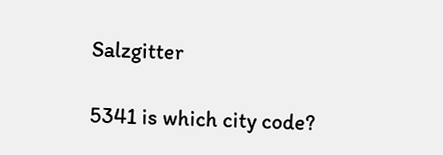Salzgitter

5341 is which city code?